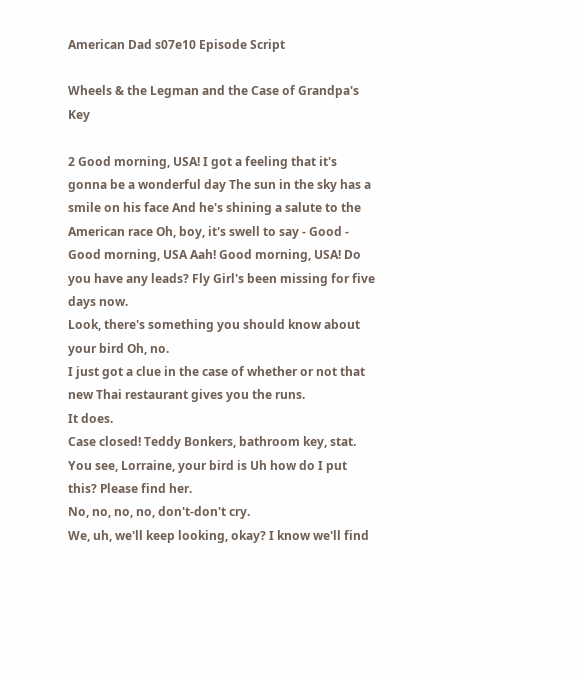American Dad s07e10 Episode Script

Wheels & the Legman and the Case of Grandpa's Key

2 Good morning, USA! I got a feeling that it's gonna be a wonderful day The sun in the sky has a smile on his face And he's shining a salute to the American race Oh, boy, it's swell to say - Good - Good morning, USA Aah! Good morning, USA! Do you have any leads? Fly Girl's been missing for five days now.
Look, there's something you should know about your bird Oh, no.
I just got a clue in the case of whether or not that new Thai restaurant gives you the runs.
It does.
Case closed! Teddy Bonkers, bathroom key, stat.
You see, Lorraine, your bird is Uh how do I put this? Please find her.
No, no, no, no, don't-don't cry.
We, uh, we'll keep looking, okay? I know we'll find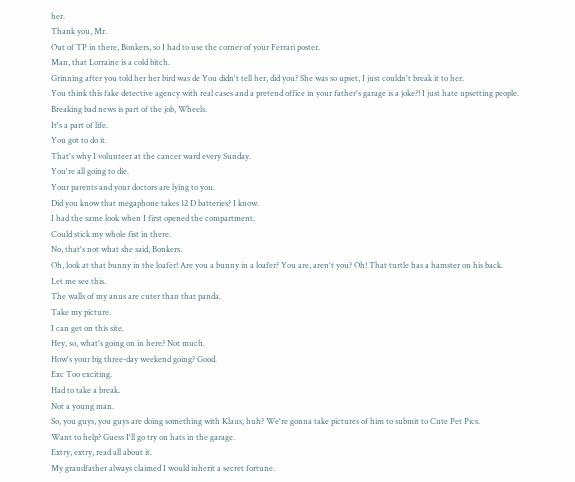her.
Thank you, Mr.
Out of TP in there, Bonkers, so I had to use the corner of your Ferrari poster.
Man, that Lorraine is a cold bitch.
Grinning after you told her her bird was de You didn't tell her, did you? She was so upset, I just couldn't break it to her.
You think this fake detective agency with real cases and a pretend office in your father's garage is a joke?! I just hate upsetting people.
Breaking bad news is part of the job, Wheels.
It's a part of life.
You got to do it.
That's why I volunteer at the cancer ward every Sunday.
You're all going to die.
Your parents and your doctors are lying to you.
Did you know that megaphone takes 12 D batteries? I know.
I had the same look when I first opened the compartment.
Could stick my whole fist in there.
No, that's not what she said, Bonkers.
Oh, look at that bunny in the loafer! Are you a bunny in a loafer? You are, aren't you? Oh! That turtle has a hamster on his back.
Let me see this.
The walls of my anus are cuter than that panda.
Take my picture.
I can get on this site.
Hey, so, what's going on in here? Not much.
How's your big three-day weekend going? Good.
Exc Too exciting.
Had to take a break.
Not a young man.
So, you guys, you guys are doing something with Klaus, huh? We're gonna take pictures of him to submit to Cute Pet Pics.
Want to help? Guess I'll go try on hats in the garage.
Extry, extry, read all about it.
My grandfather always claimed I would inherit a secret fortune.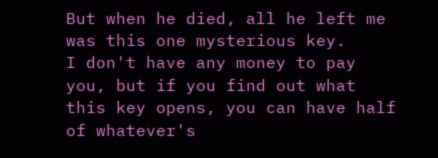But when he died, all he left me was this one mysterious key.
I don't have any money to pay you, but if you find out what this key opens, you can have half of whatever's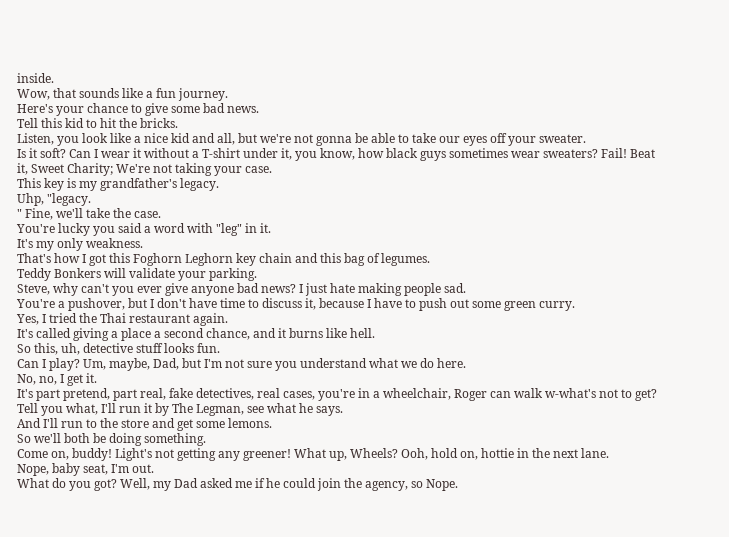inside.
Wow, that sounds like a fun journey.
Here's your chance to give some bad news.
Tell this kid to hit the bricks.
Listen, you look like a nice kid and all, but we're not gonna be able to take our eyes off your sweater.
Is it soft? Can I wear it without a T-shirt under it, you know, how black guys sometimes wear sweaters? Fail! Beat it, Sweet Charity; We're not taking your case.
This key is my grandfather's legacy.
Uhp, "legacy.
" Fine, we'll take the case.
You're lucky you said a word with "leg" in it.
It's my only weakness.
That's how I got this Foghorn Leghorn key chain and this bag of legumes.
Teddy Bonkers will validate your parking.
Steve, why can't you ever give anyone bad news? I just hate making people sad.
You're a pushover, but I don't have time to discuss it, because I have to push out some green curry.
Yes, I tried the Thai restaurant again.
It's called giving a place a second chance, and it burns like hell.
So this, uh, detective stuff looks fun.
Can I play? Um, maybe, Dad, but I'm not sure you understand what we do here.
No, no, I get it.
It's part pretend, part real, fake detectives, real cases, you're in a wheelchair, Roger can walk w-what's not to get? Tell you what, I'll run it by The Legman, see what he says.
And I'll run to the store and get some lemons.
So we'll both be doing something.
Come on, buddy! Light's not getting any greener! What up, Wheels? Ooh, hold on, hottie in the next lane.
Nope, baby seat, I'm out.
What do you got? Well, my Dad asked me if he could join the agency, so Nope.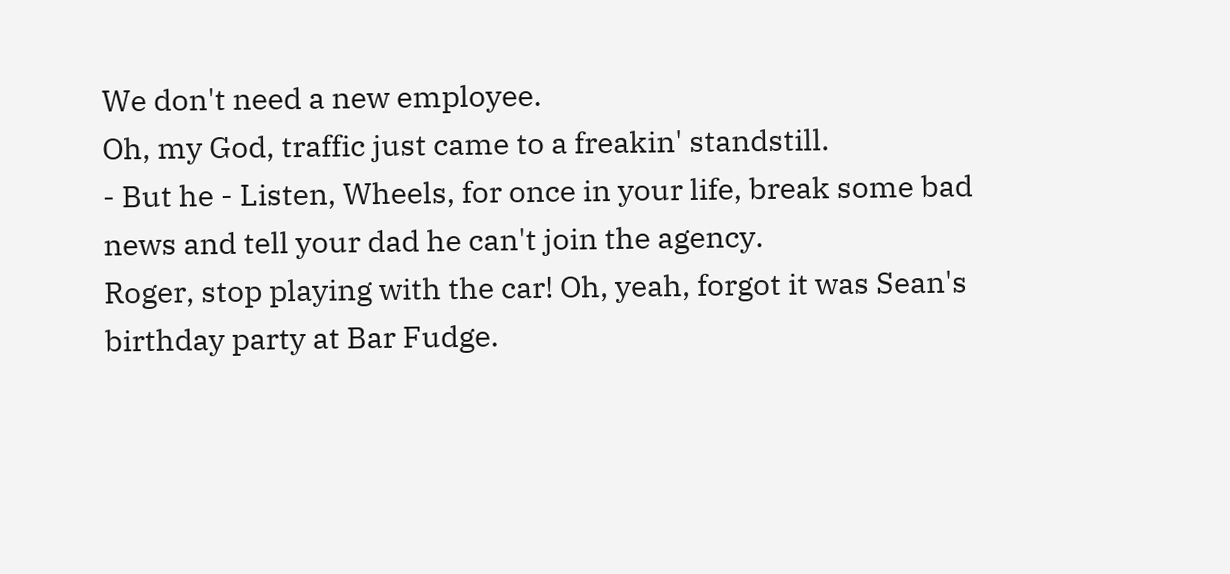We don't need a new employee.
Oh, my God, traffic just came to a freakin' standstill.
- But he - Listen, Wheels, for once in your life, break some bad news and tell your dad he can't join the agency.
Roger, stop playing with the car! Oh, yeah, forgot it was Sean's birthday party at Bar Fudge.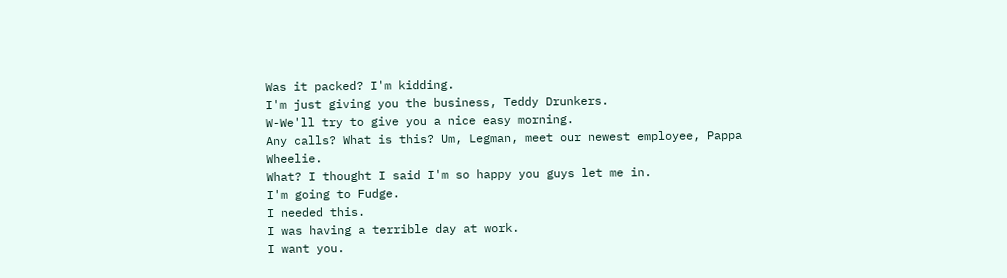Was it packed? I'm kidding.
I'm just giving you the business, Teddy Drunkers.
W-We'll try to give you a nice easy morning.
Any calls? What is this? Um, Legman, meet our newest employee, Pappa Wheelie.
What? I thought I said I'm so happy you guys let me in.
I'm going to Fudge.
I needed this.
I was having a terrible day at work.
I want you.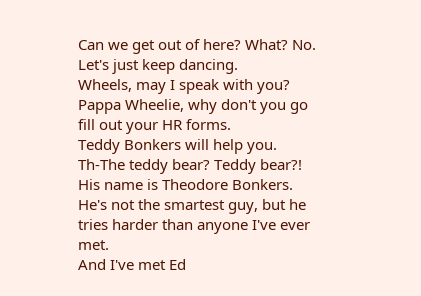Can we get out of here? What? No.
Let's just keep dancing.
Wheels, may I speak with you? Pappa Wheelie, why don't you go fill out your HR forms.
Teddy Bonkers will help you.
Th-The teddy bear? Teddy bear?! His name is Theodore Bonkers.
He's not the smartest guy, but he tries harder than anyone I've ever met.
And I've met Ed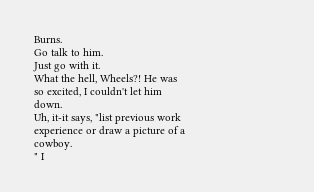Burns.
Go talk to him.
Just go with it.
What the hell, Wheels?! He was so excited, I couldn't let him down.
Uh, it-it says, "list previous work experience or draw a picture of a cowboy.
" I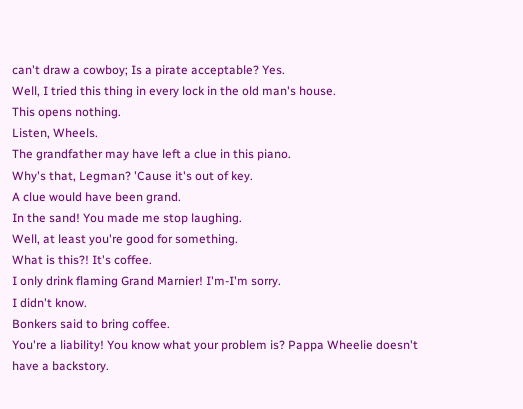can't draw a cowboy; Is a pirate acceptable? Yes.
Well, I tried this thing in every lock in the old man's house.
This opens nothing.
Listen, Wheels.
The grandfather may have left a clue in this piano.
Why's that, Legman? 'Cause it's out of key.
A clue would have been grand.
In the sand! You made me stop laughing.
Well, at least you're good for something.
What is this?! It's coffee.
I only drink flaming Grand Marnier! I'm-I'm sorry.
I didn't know.
Bonkers said to bring coffee.
You're a liability! You know what your problem is? Pappa Wheelie doesn't have a backstory.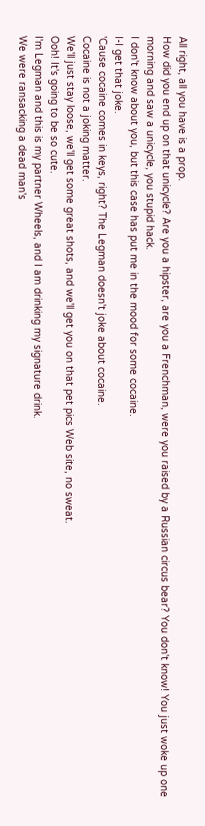All right, all you have is a prop.
How did you end up on that unicycle? Are you a hipster, are you a Frenchman, were you raised by a Russian circus bear? You don't know! You just woke up one morning and saw a unicycle, you stupid hack.
I don't know about you, but this case has put me in the mood for some cocaine.
I-I get that joke.
'Cause cocaine comes in keys, right? The Legman doesn't joke about cocaine.
Cocaine is not a joking matter.
We'll just stay loose, we'll get some great shots, and we'll get you on that pet pics Web site, no sweat.
Ooh! It's going to be so cute.
I'm Legman and this is my partner Wheels, and I am drinking my signature drink.
We were ransacking a dead man's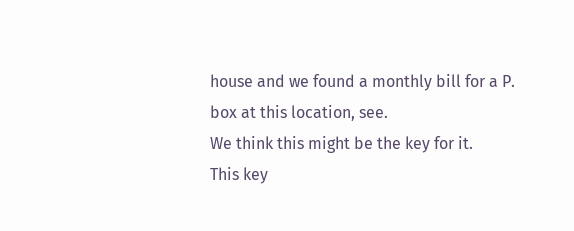house and we found a monthly bill for a P.
box at this location, see.
We think this might be the key for it.
This key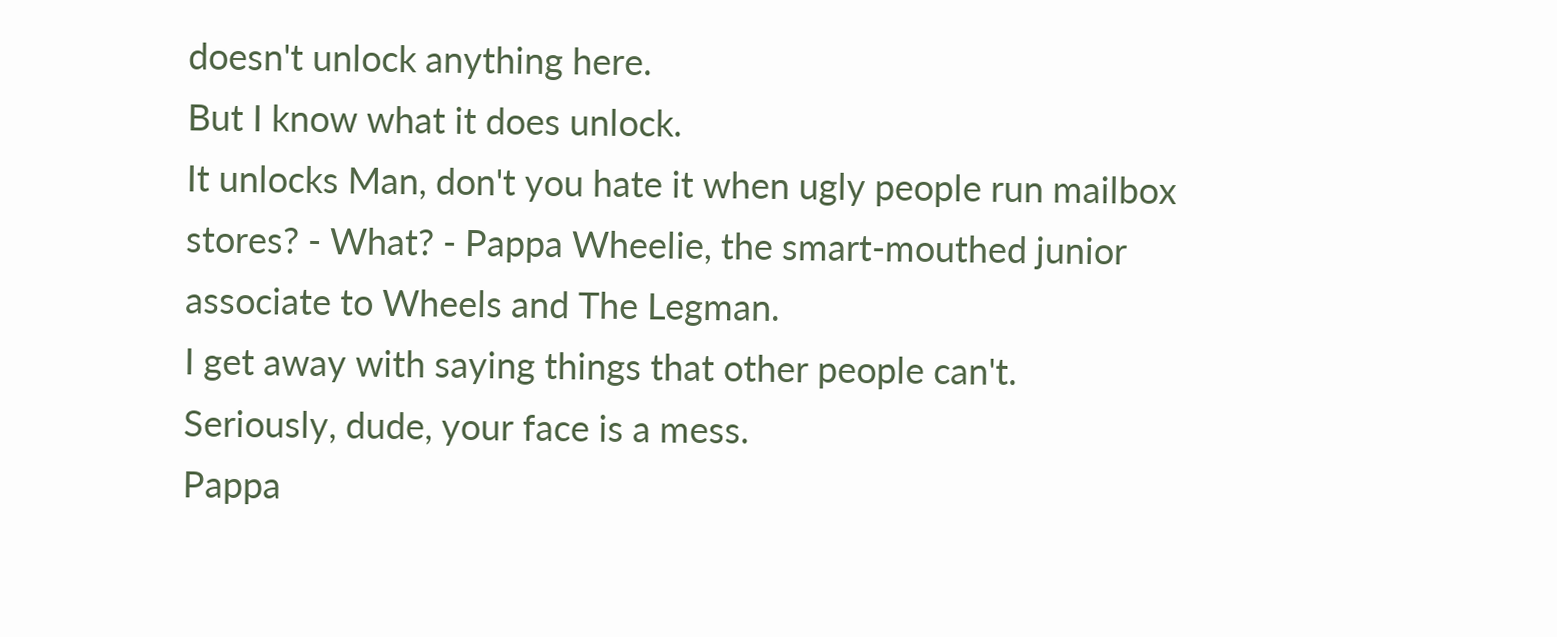doesn't unlock anything here.
But I know what it does unlock.
It unlocks Man, don't you hate it when ugly people run mailbox stores? - What? - Pappa Wheelie, the smart-mouthed junior associate to Wheels and The Legman.
I get away with saying things that other people can't.
Seriously, dude, your face is a mess.
Pappa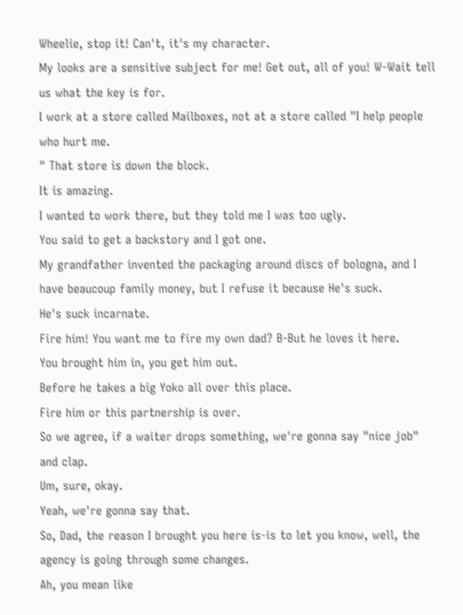Wheelie, stop it! Can't, it's my character.
My looks are a sensitive subject for me! Get out, all of you! W-Wait tell us what the key is for.
I work at a store called Mailboxes, not at a store called "I help people who hurt me.
" That store is down the block.
It is amazing.
I wanted to work there, but they told me I was too ugly.
You said to get a backstory and I got one.
My grandfather invented the packaging around discs of bologna, and I have beaucoup family money, but I refuse it because He's suck.
He's suck incarnate.
Fire him! You want me to fire my own dad? B-But he loves it here.
You brought him in, you get him out.
Before he takes a big Yoko all over this place.
Fire him or this partnership is over.
So we agree, if a waiter drops something, we're gonna say "nice job" and clap.
Um, sure, okay.
Yeah, we're gonna say that.
So, Dad, the reason I brought you here is-is to let you know, well, the agency is going through some changes.
Ah, you mean like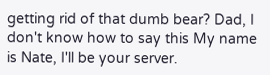getting rid of that dumb bear? Dad, I don't know how to say this My name is Nate, I'll be your server.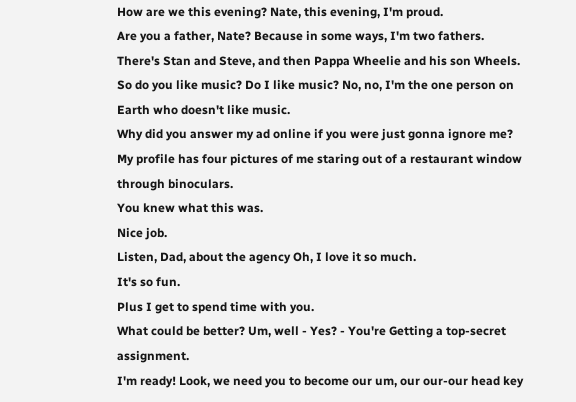How are we this evening? Nate, this evening, I'm proud.
Are you a father, Nate? Because in some ways, I'm two fathers.
There's Stan and Steve, and then Pappa Wheelie and his son Wheels.
So do you like music? Do I like music? No, no, I'm the one person on Earth who doesn't like music.
Why did you answer my ad online if you were just gonna ignore me? My profile has four pictures of me staring out of a restaurant window through binoculars.
You knew what this was.
Nice job.
Listen, Dad, about the agency Oh, I love it so much.
It's so fun.
Plus I get to spend time with you.
What could be better? Um, well - Yes? - You're Getting a top-secret assignment.
I'm ready! Look, we need you to become our um, our our-our head key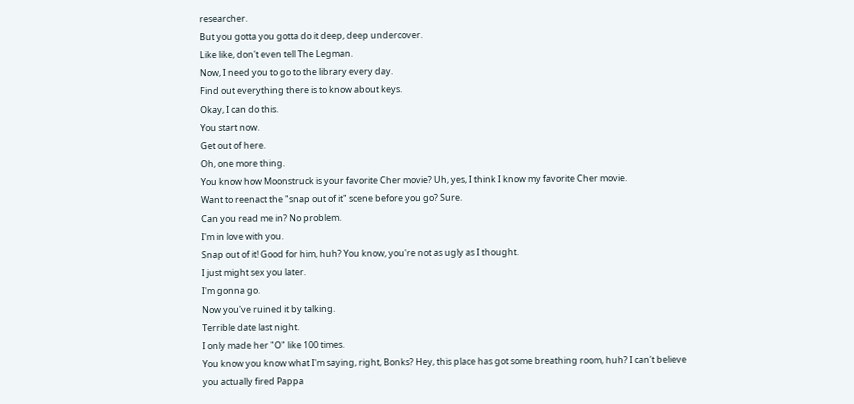researcher.
But you gotta you gotta do it deep, deep undercover.
Like like, don't even tell The Legman.
Now, I need you to go to the library every day.
Find out everything there is to know about keys.
Okay, I can do this.
You start now.
Get out of here.
Oh, one more thing.
You know how Moonstruck is your favorite Cher movie? Uh, yes, I think I know my favorite Cher movie.
Want to reenact the "snap out of it" scene before you go? Sure.
Can you read me in? No problem.
I'm in love with you.
Snap out of it! Good for him, huh? You know, you're not as ugly as I thought.
I just might sex you later.
I'm gonna go.
Now you've ruined it by talking.
Terrible date last night.
I only made her "O" like 100 times.
You know you know what I'm saying, right, Bonks? Hey, this place has got some breathing room, huh? I can't believe you actually fired Pappa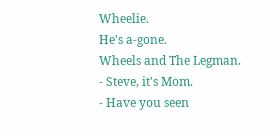Wheelie.
He's a-gone.
Wheels and The Legman.
- Steve, it's Mom.
- Have you seen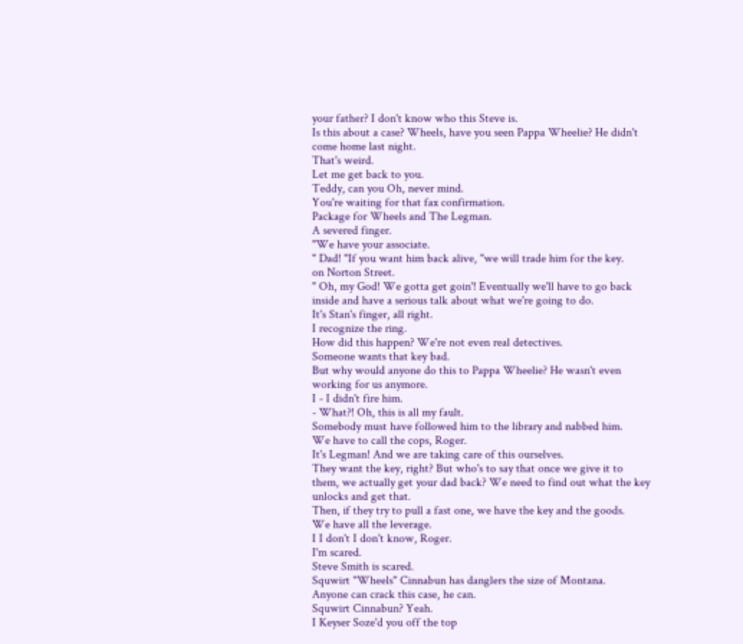your father? I don't know who this Steve is.
Is this about a case? Wheels, have you seen Pappa Wheelie? He didn't come home last night.
That's weird.
Let me get back to you.
Teddy, can you Oh, never mind.
You're waiting for that fax confirmation.
Package for Wheels and The Legman.
A severed finger.
"We have your associate.
" Dad! "If you want him back alive, "we will trade him for the key.
on Norton Street.
" Oh, my God! We gotta get goin'! Eventually we'll have to go back inside and have a serious talk about what we're going to do.
It's Stan's finger, all right.
I recognize the ring.
How did this happen? We're not even real detectives.
Someone wants that key bad.
But why would anyone do this to Pappa Wheelie? He wasn't even working for us anymore.
I - I didn't fire him.
- What?! Oh, this is all my fault.
Somebody must have followed him to the library and nabbed him.
We have to call the cops, Roger.
It's Legman! And we are taking care of this ourselves.
They want the key, right? But who's to say that once we give it to them, we actually get your dad back? We need to find out what the key unlocks and get that.
Then, if they try to pull a fast one, we have the key and the goods.
We have all the leverage.
I I don't I don't know, Roger.
I'm scared.
Steve Smith is scared.
Squwirt "Wheels" Cinnabun has danglers the size of Montana.
Anyone can crack this case, he can.
Squwirt Cinnabun? Yeah.
I Keyser Soze'd you off the top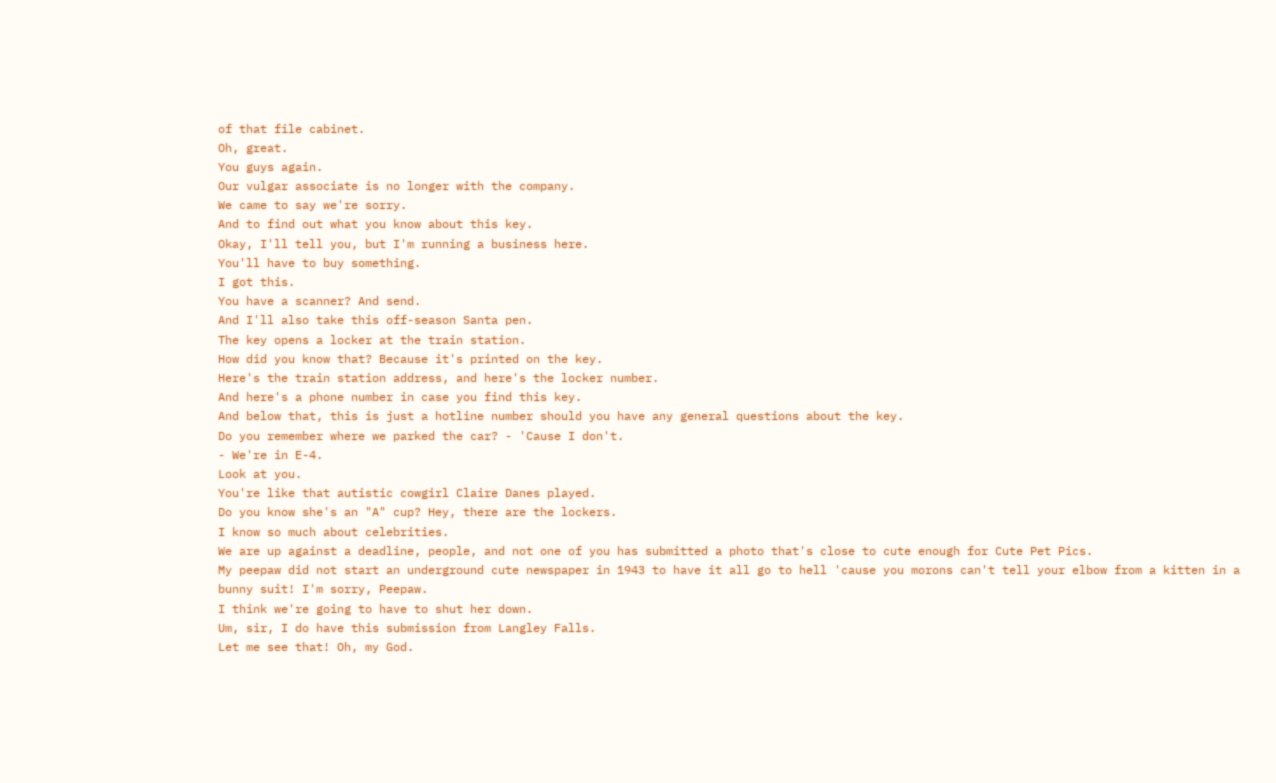of that file cabinet.
Oh, great.
You guys again.
Our vulgar associate is no longer with the company.
We came to say we're sorry.
And to find out what you know about this key.
Okay, I'll tell you, but I'm running a business here.
You'll have to buy something.
I got this.
You have a scanner? And send.
And I'll also take this off-season Santa pen.
The key opens a locker at the train station.
How did you know that? Because it's printed on the key.
Here's the train station address, and here's the locker number.
And here's a phone number in case you find this key.
And below that, this is just a hotline number should you have any general questions about the key.
Do you remember where we parked the car? - 'Cause I don't.
- We're in E-4.
Look at you.
You're like that autistic cowgirl Claire Danes played.
Do you know she's an "A" cup? Hey, there are the lockers.
I know so much about celebrities.
We are up against a deadline, people, and not one of you has submitted a photo that's close to cute enough for Cute Pet Pics.
My peepaw did not start an underground cute newspaper in 1943 to have it all go to hell 'cause you morons can't tell your elbow from a kitten in a bunny suit! I'm sorry, Peepaw.
I think we're going to have to shut her down.
Um, sir, I do have this submission from Langley Falls.
Let me see that! Oh, my God.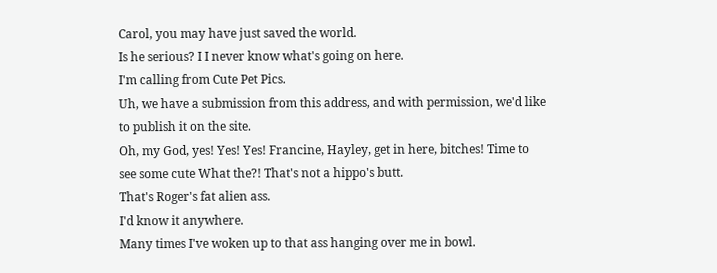Carol, you may have just saved the world.
Is he serious? I I never know what's going on here.
I'm calling from Cute Pet Pics.
Uh, we have a submission from this address, and with permission, we'd like to publish it on the site.
Oh, my God, yes! Yes! Yes! Francine, Hayley, get in here, bitches! Time to see some cute What the?! That's not a hippo's butt.
That's Roger's fat alien ass.
I'd know it anywhere.
Many times I've woken up to that ass hanging over me in bowl.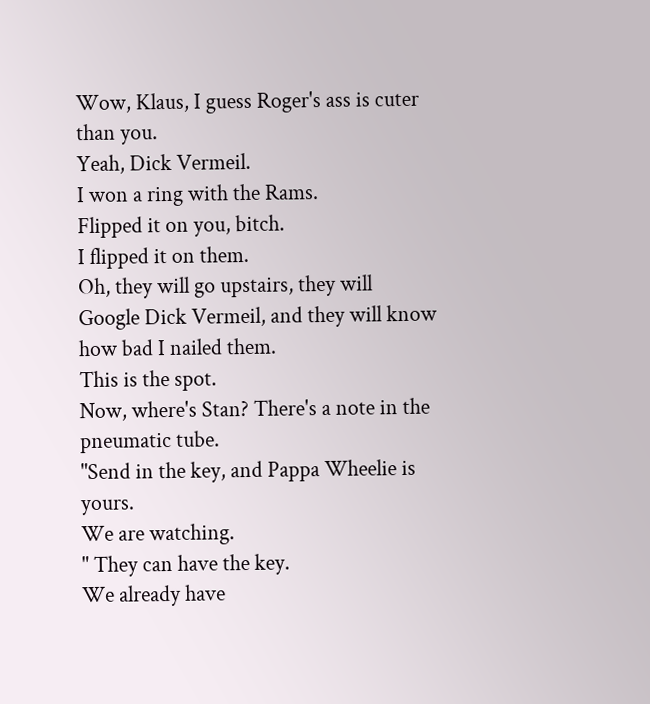Wow, Klaus, I guess Roger's ass is cuter than you.
Yeah, Dick Vermeil.
I won a ring with the Rams.
Flipped it on you, bitch.
I flipped it on them.
Oh, they will go upstairs, they will Google Dick Vermeil, and they will know how bad I nailed them.
This is the spot.
Now, where's Stan? There's a note in the pneumatic tube.
"Send in the key, and Pappa Wheelie is yours.
We are watching.
" They can have the key.
We already have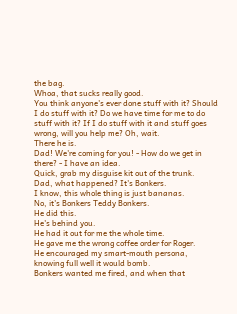the bag.
Whoa, that sucks really good.
You think anyone's ever done stuff with it? Should I do stuff with it? Do we have time for me to do stuff with it? If I do stuff with it and stuff goes wrong, will you help me? Oh, wait.
There he is.
Dad! We're coming for you! - How do we get in there? - I have an idea.
Quick, grab my disguise kit out of the trunk.
Dad, what happened? It's Bonkers.
I know, this whole thing is just bananas.
No, it's Bonkers Teddy Bonkers.
He did this.
He's behind you.
He had it out for me the whole time.
He gave me the wrong coffee order for Roger.
He encouraged my smart-mouth persona, knowing full well it would bomb.
Bonkers wanted me fired, and when that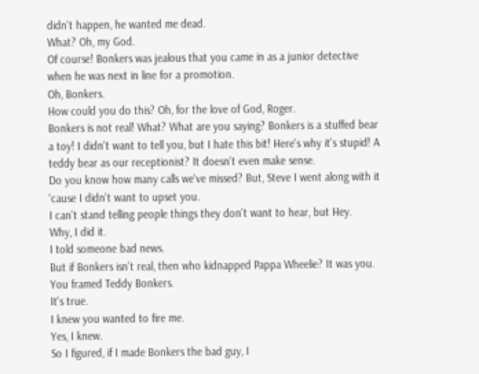didn't happen, he wanted me dead.
What? Oh, my God.
Of course! Bonkers was jealous that you came in as a junior detective when he was next in line for a promotion.
Oh, Bonkers.
How could you do this? Oh, for the love of God, Roger.
Bonkers is not real! What? What are you saying? Bonkers is a stuffed bear a toy! I didn't want to tell you, but I hate this bit! Here's why it's stupid! A teddy bear as our receptionist? It doesn't even make sense.
Do you know how many calls we've missed? But, Steve I went along with it 'cause I didn't want to upset you.
I can't stand telling people things they don't want to hear, but Hey.
Why, I did it.
I told someone bad news.
But if Bonkers isn't real, then who kidnapped Pappa Wheelie? It was you.
You framed Teddy Bonkers.
It's true.
I knew you wanted to fire me.
Yes, I knew.
So I figured, if I made Bonkers the bad guy, I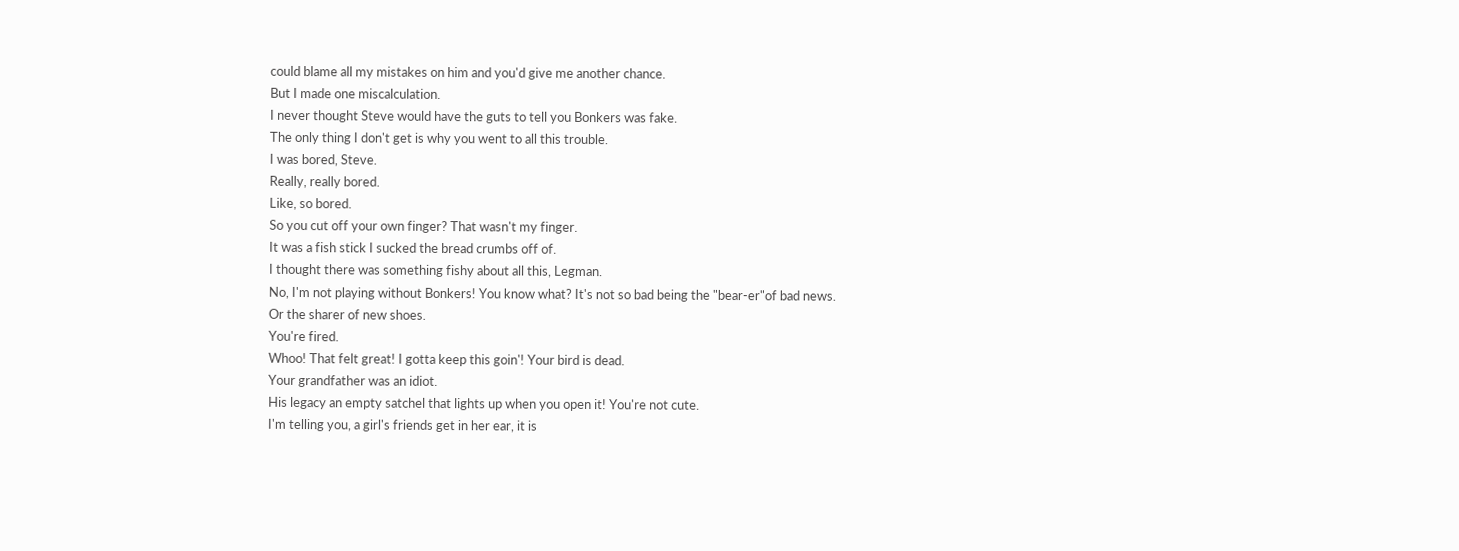could blame all my mistakes on him and you'd give me another chance.
But I made one miscalculation.
I never thought Steve would have the guts to tell you Bonkers was fake.
The only thing I don't get is why you went to all this trouble.
I was bored, Steve.
Really, really bored.
Like, so bored.
So you cut off your own finger? That wasn't my finger.
It was a fish stick I sucked the bread crumbs off of.
I thought there was something fishy about all this, Legman.
No, I'm not playing without Bonkers! You know what? It's not so bad being the "bear-er"of bad news.
Or the sharer of new shoes.
You're fired.
Whoo! That felt great! I gotta keep this goin'! Your bird is dead.
Your grandfather was an idiot.
His legacy an empty satchel that lights up when you open it! You're not cute.
I'm telling you, a girl's friends get in her ear, it is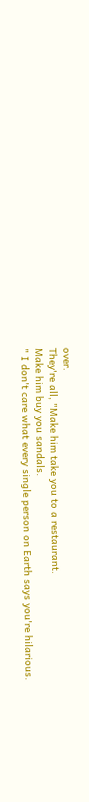over.
They're all, "Make him take you to a restaurant.
Make him buy you sandals.
" I don't care what every single person on Earth says you're hilarious.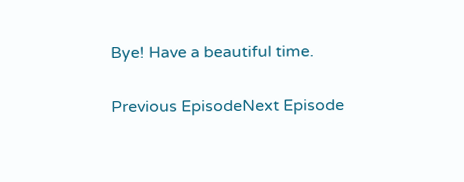Bye! Have a beautiful time.

Previous EpisodeNext Episode